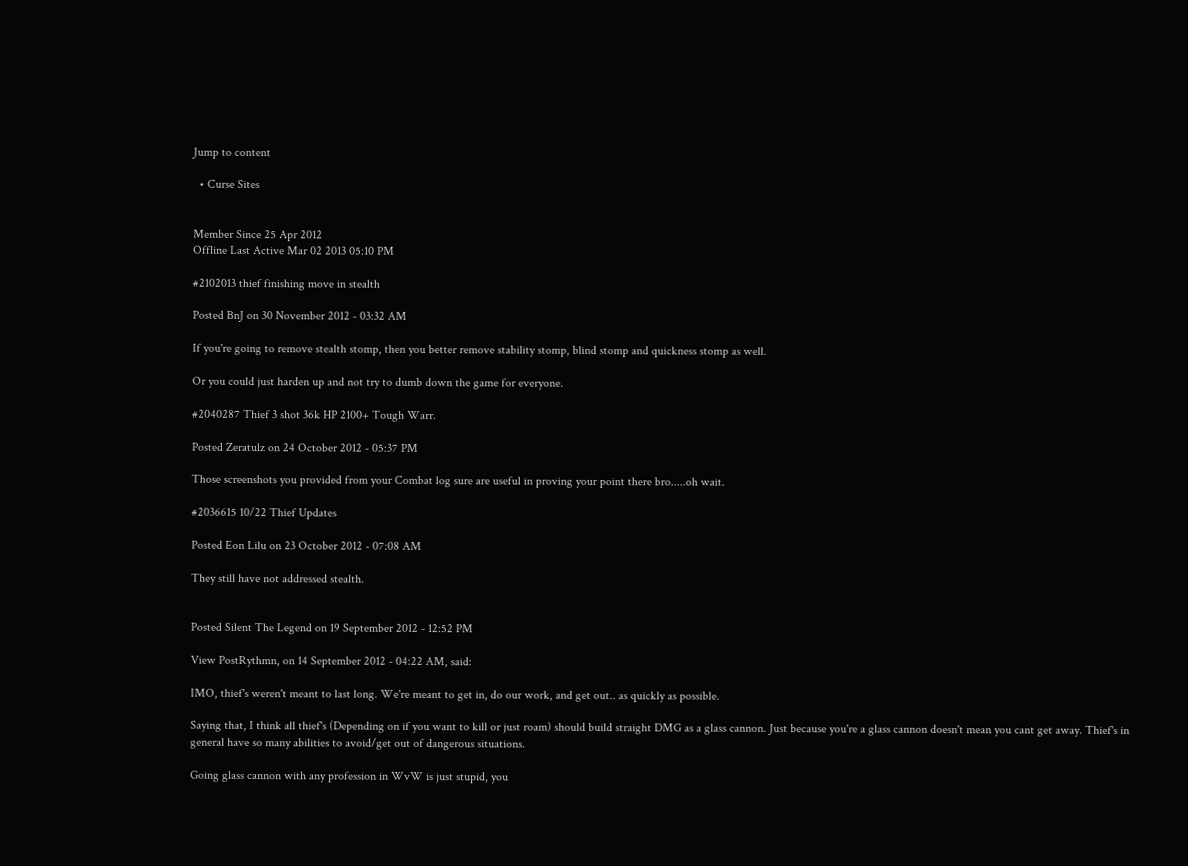Jump to content

  • Curse Sites


Member Since 25 Apr 2012
Offline Last Active Mar 02 2013 05:10 PM

#2102013 thief finishing move in stealth

Posted BnJ on 30 November 2012 - 03:32 AM

If you're going to remove stealth stomp, then you better remove stability stomp, blind stomp and quickness stomp as well.

Or you could just harden up and not try to dumb down the game for everyone.

#2040287 Thief 3 shot 36k HP 2100+ Tough Warr.

Posted Zeratulz on 24 October 2012 - 05:37 PM

Those screenshots you provided from your Combat log sure are useful in proving your point there bro.....oh wait.

#2036615 10/22 Thief Updates

Posted Eon Lilu on 23 October 2012 - 07:08 AM

They still have not addressed stealth.


Posted Silent The Legend on 19 September 2012 - 12:52 PM

View PostRythmn, on 14 September 2012 - 04:22 AM, said:

IMO, thief's weren't meant to last long. We're meant to get in, do our work, and get out.. as quickly as possible.

Saying that, I think all thief's (Depending on if you want to kill or just roam) should build straight DMG as a glass cannon. Just because you're a glass cannon doesn't mean you cant get away. Thief's in general have so many abilities to avoid/get out of dangerous situations.

Going glass cannon with any profession in WvW is just stupid, you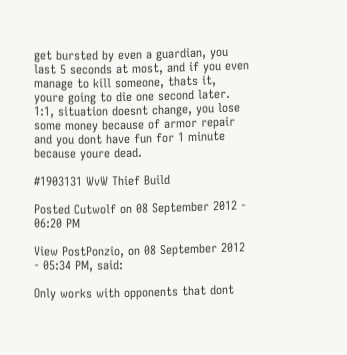get bursted by even a guardian, you last 5 seconds at most, and if you even manage to kill someone, thats it, youre going to die one second later. 1:1, situation doesnt change, you lose some money because of armor repair and you dont have fun for 1 minute because youre dead.

#1903131 WvW Thief Build

Posted Cutwolf on 08 September 2012 - 06:20 PM

View PostPonzio, on 08 September 2012 - 05:34 PM, said:

Only works with opponents that dont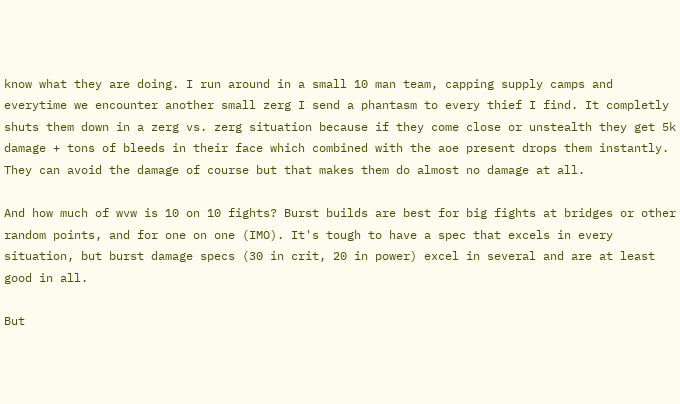know what they are doing. I run around in a small 10 man team, capping supply camps and everytime we encounter another small zerg I send a phantasm to every thief I find. It completly shuts them down in a zerg vs. zerg situation because if they come close or unstealth they get 5k damage + tons of bleeds in their face which combined with the aoe present drops them instantly. They can avoid the damage of course but that makes them do almost no damage at all.

And how much of wvw is 10 on 10 fights? Burst builds are best for big fights at bridges or other random points, and for one on one (IMO). It's tough to have a spec that excels in every situation, but burst damage specs (30 in crit, 20 in power) excel in several and are at least good in all.

But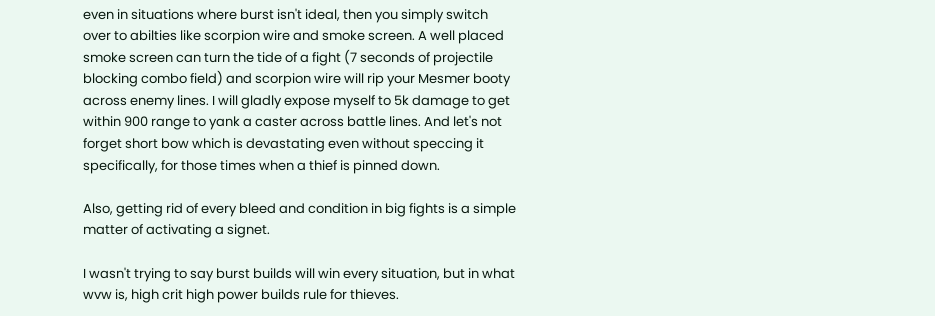even in situations where burst isn't ideal, then you simply switch over to abilties like scorpion wire and smoke screen. A well placed smoke screen can turn the tide of a fight (7 seconds of projectile blocking combo field) and scorpion wire will rip your Mesmer booty across enemy lines. I will gladly expose myself to 5k damage to get within 900 range to yank a caster across battle lines. And let's not forget short bow which is devastating even without speccing it specifically, for those times when a thief is pinned down.

Also, getting rid of every bleed and condition in big fights is a simple matter of activating a signet.

I wasn't trying to say burst builds will win every situation, but in what wvw is, high crit high power builds rule for thieves.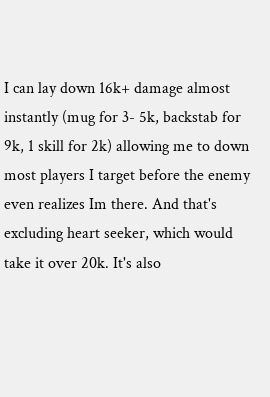I can lay down 16k+ damage almost instantly (mug for 3- 5k, backstab for 9k, 1 skill for 2k) allowing me to down most players I target before the enemy even realizes Im there. And that's excluding heart seeker, which would take it over 20k. It's also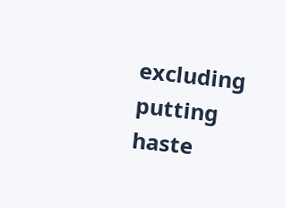excluding putting haste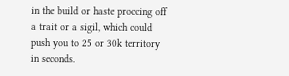in the build or haste proccing off a trait or a sigil, which could push you to 25 or 30k territory in seconds.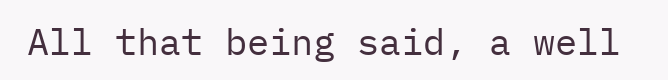All that being said, a well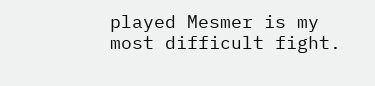played Mesmer is my most difficult fight.